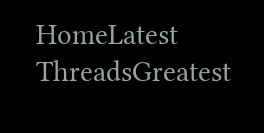HomeLatest ThreadsGreatest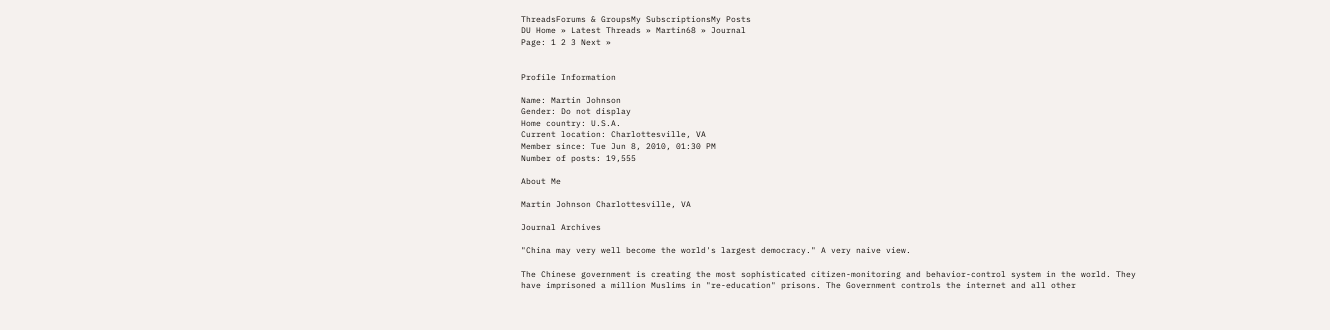ThreadsForums & GroupsMy SubscriptionsMy Posts
DU Home » Latest Threads » Martin68 » Journal
Page: 1 2 3 Next »


Profile Information

Name: Martin Johnson
Gender: Do not display
Home country: U.S.A.
Current location: Charlottesville, VA
Member since: Tue Jun 8, 2010, 01:30 PM
Number of posts: 19,555

About Me

Martin Johnson Charlottesville, VA

Journal Archives

"China may very well become the world's largest democracy." A very naive view.

The Chinese government is creating the most sophisticated citizen-monitoring and behavior-control system in the world. They have imprisoned a million Muslims in "re-education" prisons. The Government controls the internet and all other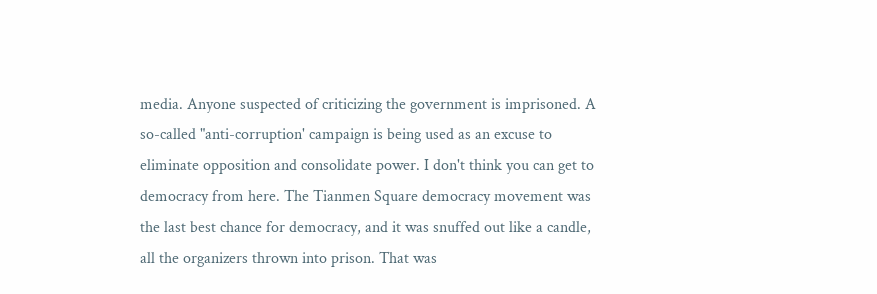media. Anyone suspected of criticizing the government is imprisoned. A so-called "anti-corruption' campaign is being used as an excuse to eliminate opposition and consolidate power. I don't think you can get to democracy from here. The Tianmen Square democracy movement was the last best chance for democracy, and it was snuffed out like a candle, all the organizers thrown into prison. That was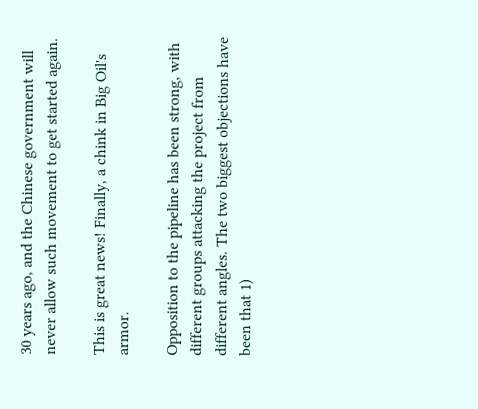30 years ago, and the Chinese government will never allow such movement to get started again.

This is great news! Finally, a chink in Big Oil's armor.

Opposition to the pipeline has been strong, with different groups attacking the project from different angles. The two biggest objections have been that 1)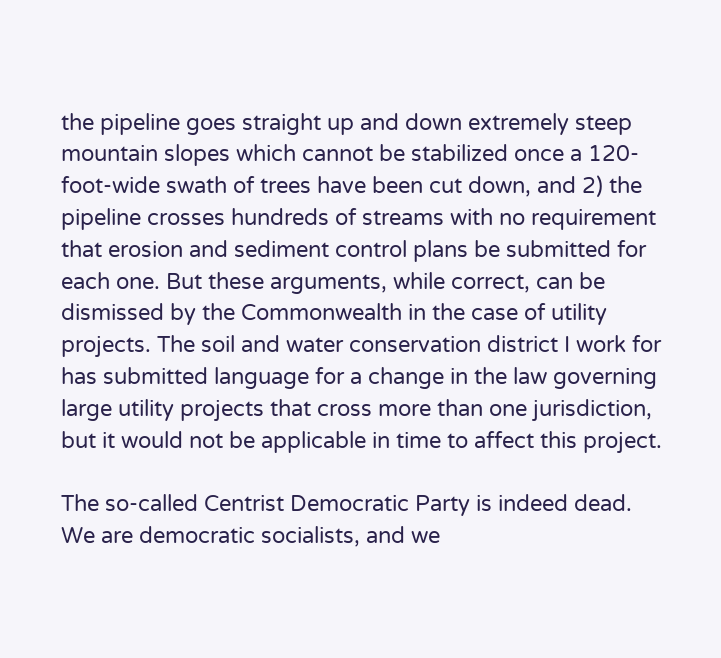the pipeline goes straight up and down extremely steep mountain slopes which cannot be stabilized once a 120-foot-wide swath of trees have been cut down, and 2) the pipeline crosses hundreds of streams with no requirement that erosion and sediment control plans be submitted for each one. But these arguments, while correct, can be dismissed by the Commonwealth in the case of utility projects. The soil and water conservation district I work for has submitted language for a change in the law governing large utility projects that cross more than one jurisdiction, but it would not be applicable in time to affect this project.

The so-called Centrist Democratic Party is indeed dead. We are democratic socialists, and we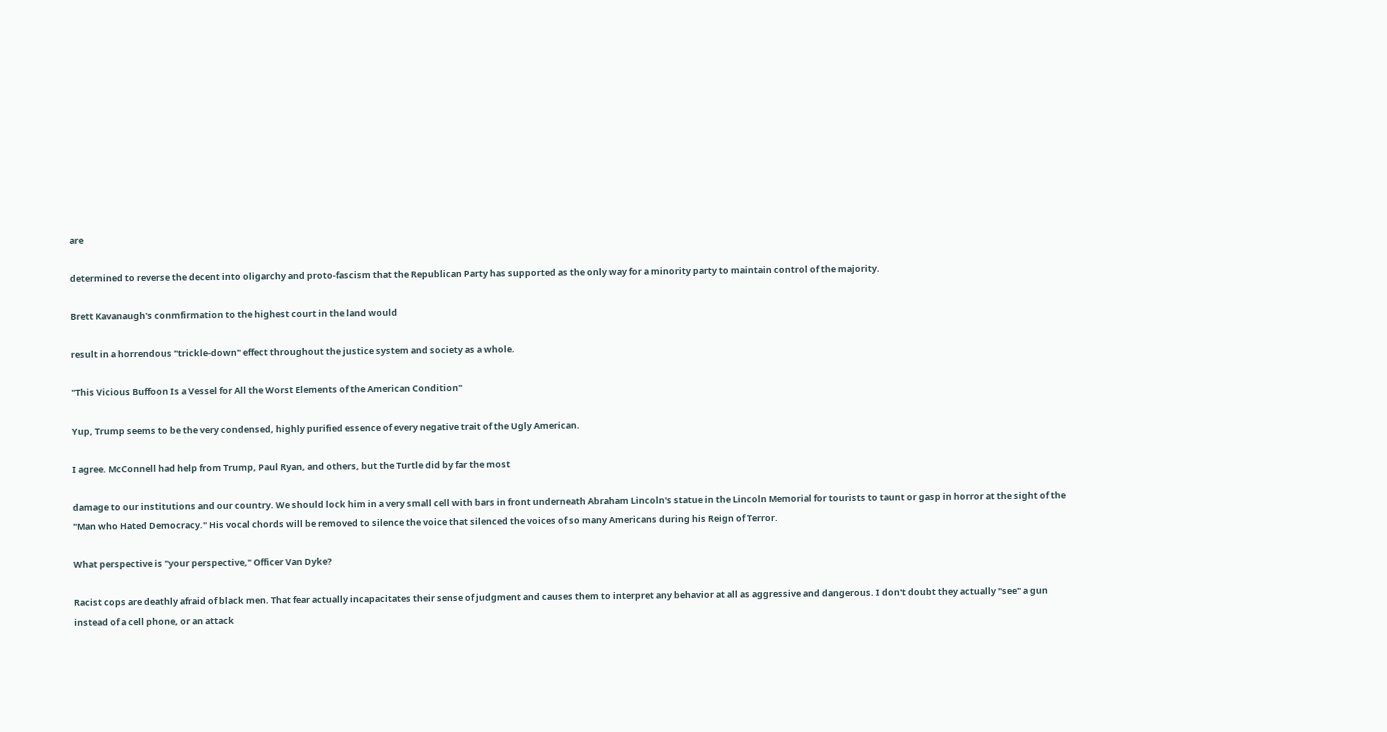are

determined to reverse the decent into oligarchy and proto-fascism that the Republican Party has supported as the only way for a minority party to maintain control of the majority.

Brett Kavanaugh's conmfirmation to the highest court in the land would

result in a horrendous "trickle-down" effect throughout the justice system and society as a whole.

"This Vicious Buffoon Is a Vessel for All the Worst Elements of the American Condition"

Yup, Trump seems to be the very condensed, highly purified essence of every negative trait of the Ugly American.

I agree. McConnell had help from Trump, Paul Ryan, and others, but the Turtle did by far the most

damage to our institutions and our country. We should lock him in a very small cell with bars in front underneath Abraham Lincoln's statue in the Lincoln Memorial for tourists to taunt or gasp in horror at the sight of the "Man who Hated Democracy." His vocal chords will be removed to silence the voice that silenced the voices of so many Americans during his Reign of Terror.

What perspective is "your perspective," Officer Van Dyke?

Racist cops are deathly afraid of black men. That fear actually incapacitates their sense of judgment and causes them to interpret any behavior at all as aggressive and dangerous. I don't doubt they actually "see" a gun instead of a cell phone, or an attack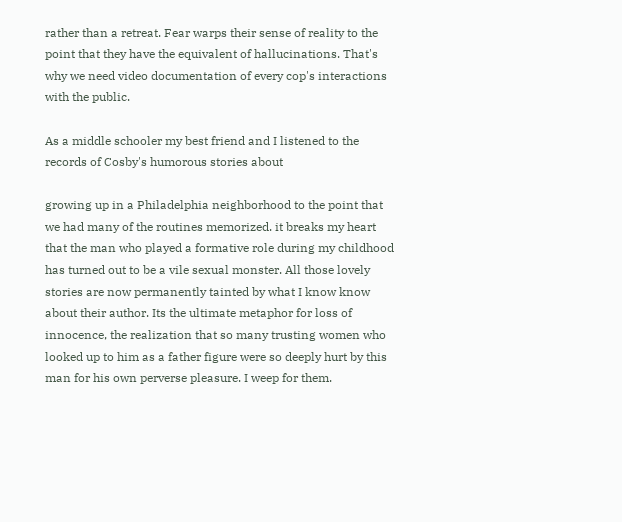rather than a retreat. Fear warps their sense of reality to the point that they have the equivalent of hallucinations. That's why we need video documentation of every cop's interactions with the public.

As a middle schooler my best friend and I listened to the records of Cosby's humorous stories about

growing up in a Philadelphia neighborhood to the point that we had many of the routines memorized. it breaks my heart that the man who played a formative role during my childhood has turned out to be a vile sexual monster. All those lovely stories are now permanently tainted by what I know know about their author. Its the ultimate metaphor for loss of innocence, the realization that so many trusting women who looked up to him as a father figure were so deeply hurt by this man for his own perverse pleasure. I weep for them.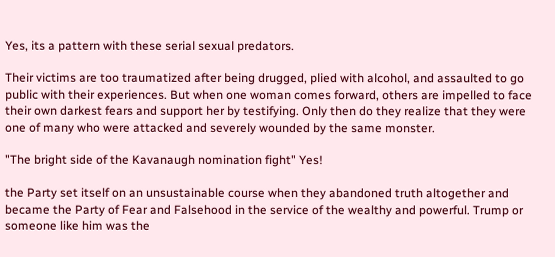Yes, its a pattern with these serial sexual predators.

Their victims are too traumatized after being drugged, plied with alcohol, and assaulted to go public with their experiences. But when one woman comes forward, others are impelled to face their own darkest fears and support her by testifying. Only then do they realize that they were one of many who were attacked and severely wounded by the same monster.

"The bright side of the Kavanaugh nomination fight" Yes!

the Party set itself on an unsustainable course when they abandoned truth altogether and became the Party of Fear and Falsehood in the service of the wealthy and powerful. Trump or someone like him was the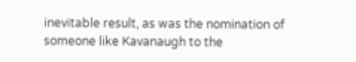inevitable result, as was the nomination of someone like Kavanaugh to the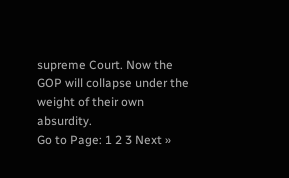supreme Court. Now the GOP will collapse under the weight of their own absurdity.
Go to Page: 1 2 3 Next »